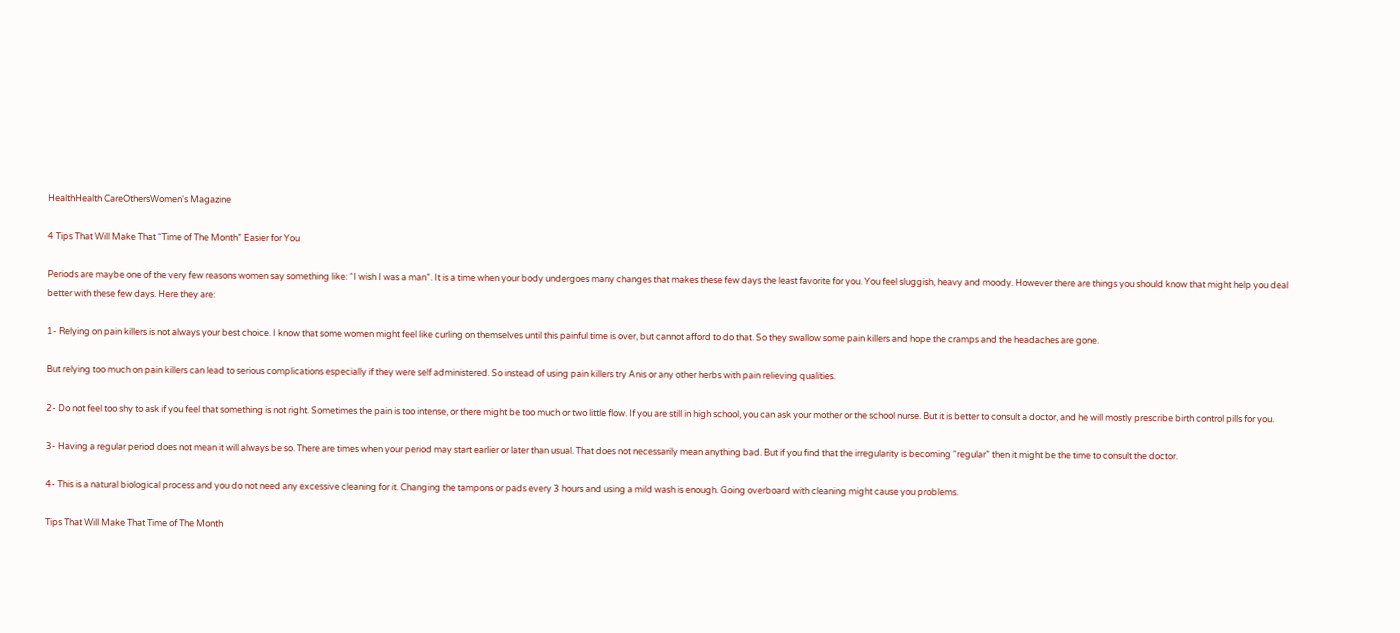HealthHealth CareOthersWomen's Magazine

4 Tips That Will Make That “Time of The Month” Easier for You

Periods are maybe one of the very few reasons women say something like: “I wish I was a man”. It is a time when your body undergoes many changes that makes these few days the least favorite for you. You feel sluggish, heavy and moody. However there are things you should know that might help you deal better with these few days. Here they are:

1- Relying on pain killers is not always your best choice. I know that some women might feel like curling on themselves until this painful time is over, but cannot afford to do that. So they swallow some pain killers and hope the cramps and the headaches are gone.

But relying too much on pain killers can lead to serious complications especially if they were self administered. So instead of using pain killers try Anis or any other herbs with pain relieving qualities.

2- Do not feel too shy to ask if you feel that something is not right. Sometimes the pain is too intense, or there might be too much or two little flow. If you are still in high school, you can ask your mother or the school nurse. But it is better to consult a doctor, and he will mostly prescribe birth control pills for you.

3- Having a regular period does not mean it will always be so. There are times when your period may start earlier or later than usual. That does not necessarily mean anything bad. But if you find that the irregularity is becoming “regular” then it might be the time to consult the doctor.

4- This is a natural biological process and you do not need any excessive cleaning for it. Changing the tampons or pads every 3 hours and using a mild wash is enough. Going overboard with cleaning might cause you problems.

Tips That Will Make That Time of The Month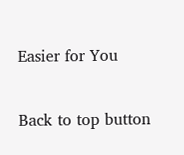Easier for You

Back to top button